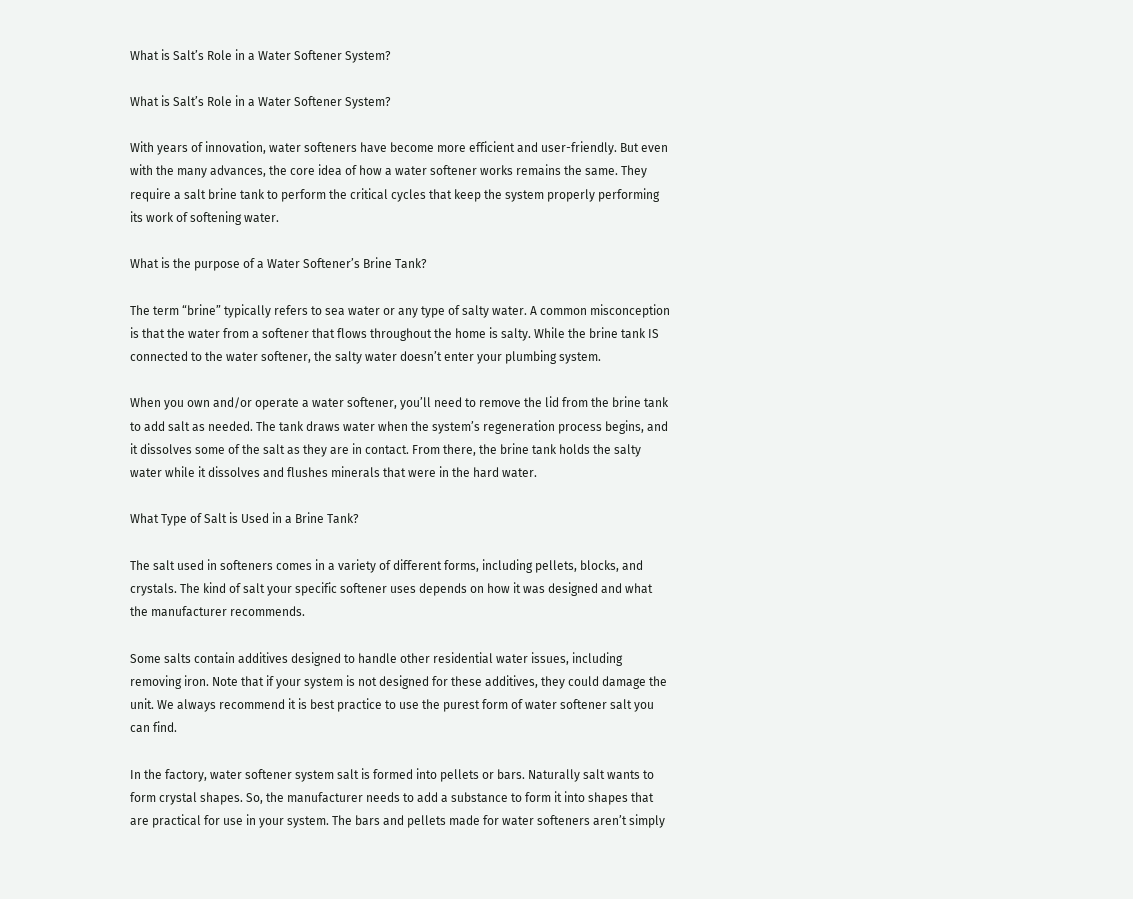What is Salt’s Role in a Water Softener System?

What is Salt’s Role in a Water Softener System?

With years of innovation, water softeners have become more efficient and user-friendly. But even with the many advances, the core idea of how a water softener works remains the same. They require a salt brine tank to perform the critical cycles that keep the system properly performing its work of softening water.

What is the purpose of a Water Softener’s Brine Tank?

The term “brine” typically refers to sea water or any type of salty water. A common misconception is that the water from a softener that flows throughout the home is salty. While the brine tank IS connected to the water softener, the salty water doesn’t enter your plumbing system.

When you own and/or operate a water softener, you’ll need to remove the lid from the brine tank to add salt as needed. The tank draws water when the system’s regeneration process begins, and it dissolves some of the salt as they are in contact. From there, the brine tank holds the salty water while it dissolves and flushes minerals that were in the hard water.

What Type of Salt is Used in a Brine Tank?

The salt used in softeners comes in a variety of different forms, including pellets, blocks, and crystals. The kind of salt your specific softener uses depends on how it was designed and what the manufacturer recommends.

Some salts contain additives designed to handle other residential water issues, including removing iron. Note that if your system is not designed for these additives, they could damage the unit. We always recommend it is best practice to use the purest form of water softener salt you can find.

In the factory, water softener system salt is formed into pellets or bars. Naturally salt wants to form crystal shapes. So, the manufacturer needs to add a substance to form it into shapes that are practical for use in your system. The bars and pellets made for water softeners aren’t simply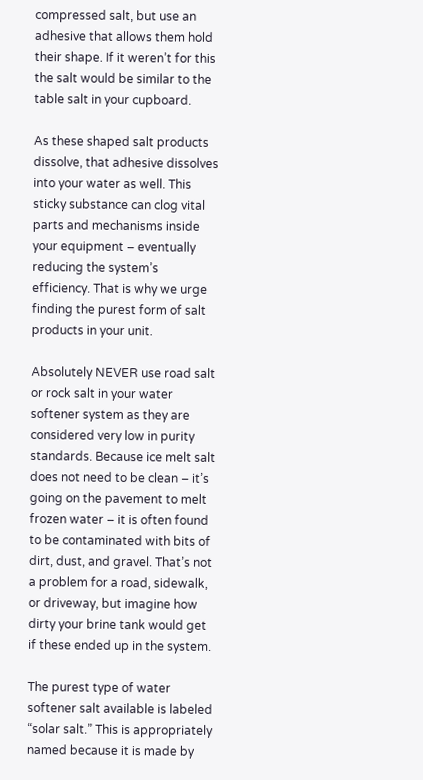compressed salt, but use an adhesive that allows them hold their shape. If it weren’t for this the salt would be similar to the table salt in your cupboard.

As these shaped salt products dissolve, that adhesive dissolves into your water as well. This sticky substance can clog vital parts and mechanisms inside your equipment – eventually reducing the system’s efficiency. That is why we urge finding the purest form of salt products in your unit.

Absolutely NEVER use road salt or rock salt in your water softener system as they are considered very low in purity standards. Because ice melt salt does not need to be clean – it’s going on the pavement to melt frozen water – it is often found to be contaminated with bits of dirt, dust, and gravel. That’s not a problem for a road, sidewalk, or driveway, but imagine how dirty your brine tank would get if these ended up in the system.

The purest type of water softener salt available is labeled “solar salt.” This is appropriately named because it is made by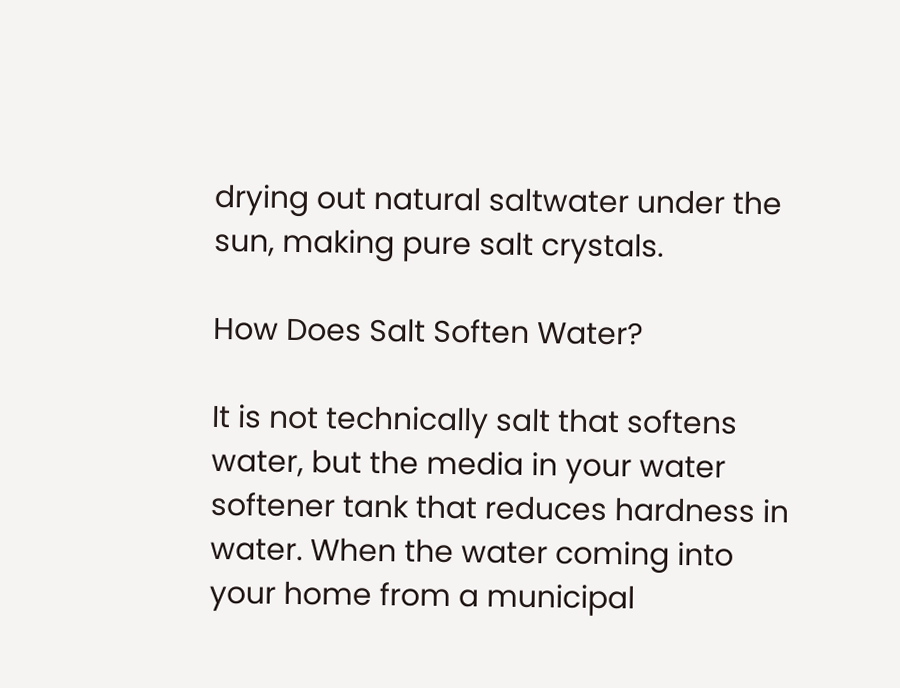drying out natural saltwater under the sun, making pure salt crystals.

How Does Salt Soften Water?

It is not technically salt that softens water, but the media in your water softener tank that reduces hardness in water. When the water coming into your home from a municipal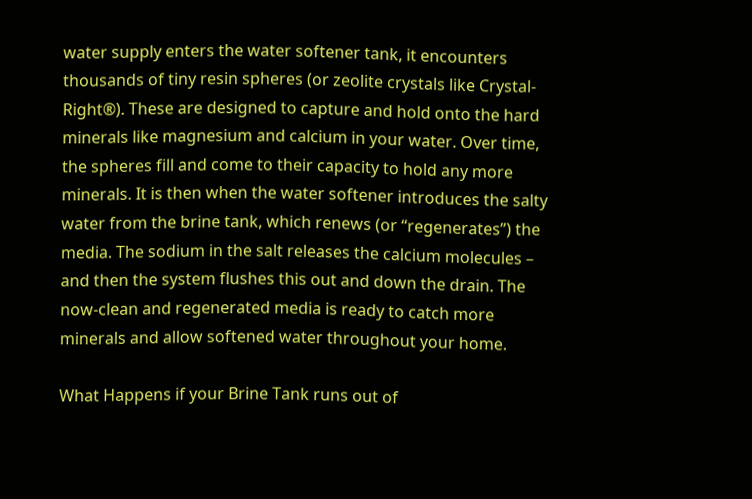water supply enters the water softener tank, it encounters thousands of tiny resin spheres (or zeolite crystals like Crystal-Right®). These are designed to capture and hold onto the hard minerals like magnesium and calcium in your water. Over time, the spheres fill and come to their capacity to hold any more minerals. It is then when the water softener introduces the salty water from the brine tank, which renews (or “regenerates”) the media. The sodium in the salt releases the calcium molecules – and then the system flushes this out and down the drain. The now-clean and regenerated media is ready to catch more minerals and allow softened water throughout your home.

What Happens if your Brine Tank runs out of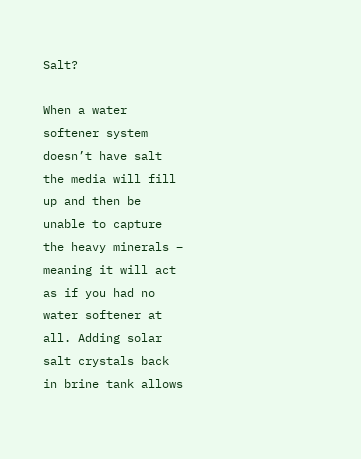Salt?

When a water softener system doesn’t have salt the media will fill up and then be unable to capture the heavy minerals – meaning it will act as if you had no water softener at all. Adding solar salt crystals back in brine tank allows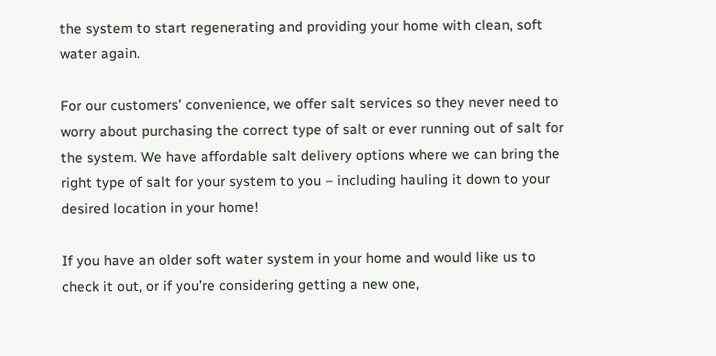the system to start regenerating and providing your home with clean, soft water again.

For our customers’ convenience, we offer salt services so they never need to worry about purchasing the correct type of salt or ever running out of salt for the system. We have affordable salt delivery options where we can bring the right type of salt for your system to you – including hauling it down to your desired location in your home!

If you have an older soft water system in your home and would like us to check it out, or if you’re considering getting a new one,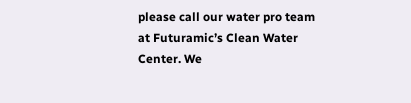please call our water pro team at Futuramic’s Clean Water Center. We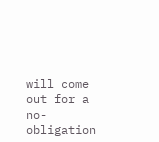will come out for a no-obligation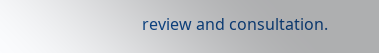review and consultation.